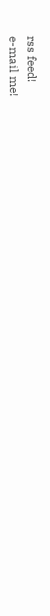rss feed!
e-mail me!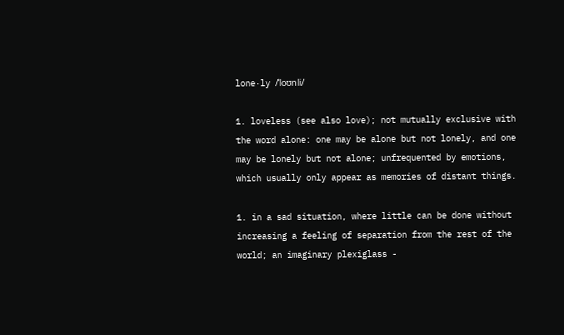lone·ly /ˈloʊnli/

1. loveless (see also love); not mutually exclusive with the word alone: one may be alone but not lonely, and one may be lonely but not alone; unfrequented by emotions, which usually only appear as memories of distant things.

1. in a sad situation, where little can be done without increasing a feeling of separation from the rest of the world; an imaginary plexiglass -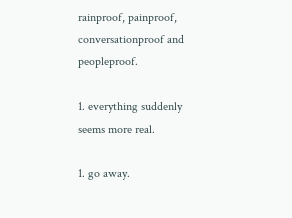rainproof, painproof, conversationproof and peopleproof.

1. everything suddenly seems more real.

1. go away.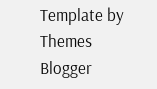Template by Themes Blogger